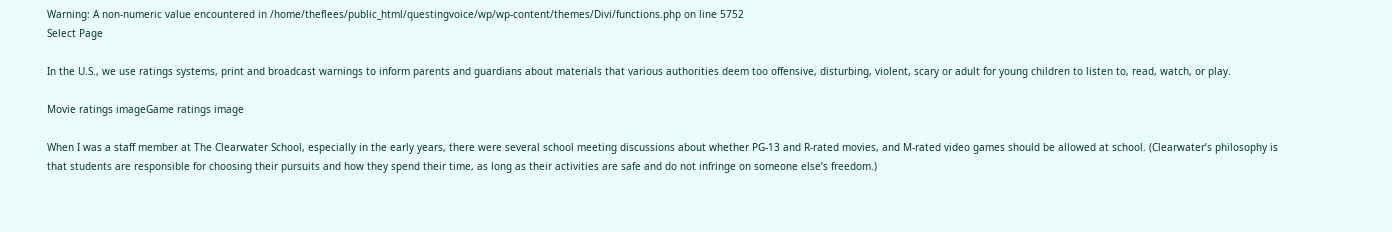Warning: A non-numeric value encountered in /home/theflees/public_html/questingvoice/wp/wp-content/themes/Divi/functions.php on line 5752
Select Page

In the U.S., we use ratings systems, print and broadcast warnings to inform parents and guardians about materials that various authorities deem too offensive, disturbing, violent, scary or adult for young children to listen to, read, watch, or play.

Movie ratings imageGame ratings image

When I was a staff member at The Clearwater School, especially in the early years, there were several school meeting discussions about whether PG-13 and R-rated movies, and M-rated video games should be allowed at school. (Clearwater’s philosophy is that students are responsible for choosing their pursuits and how they spend their time, as long as their activities are safe and do not infringe on someone else’s freedom.)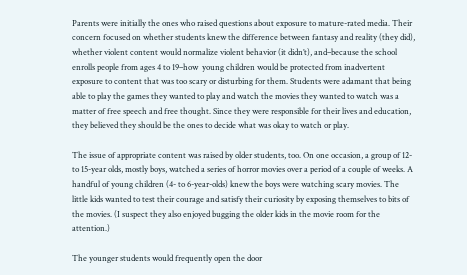Parents were initially the ones who raised questions about exposure to mature-rated media. Their concern focused on whether students knew the difference between fantasy and reality (they did), whether violent content would normalize violent behavior (it didn’t), and–because the school enrolls people from ages 4 to 19–how  young children would be protected from inadvertent exposure to content that was too scary or disturbing for them. Students were adamant that being able to play the games they wanted to play and watch the movies they wanted to watch was a matter of free speech and free thought. Since they were responsible for their lives and education, they believed they should be the ones to decide what was okay to watch or play.

The issue of appropriate content was raised by older students, too. On one occasion, a group of 12- to 15-year olds, mostly boys, watched a series of horror movies over a period of a couple of weeks. A handful of young children (4- to 6-year-olds) knew the boys were watching scary movies. The little kids wanted to test their courage and satisfy their curiosity by exposing themselves to bits of the movies. (I suspect they also enjoyed bugging the older kids in the movie room for the attention.)

The younger students would frequently open the door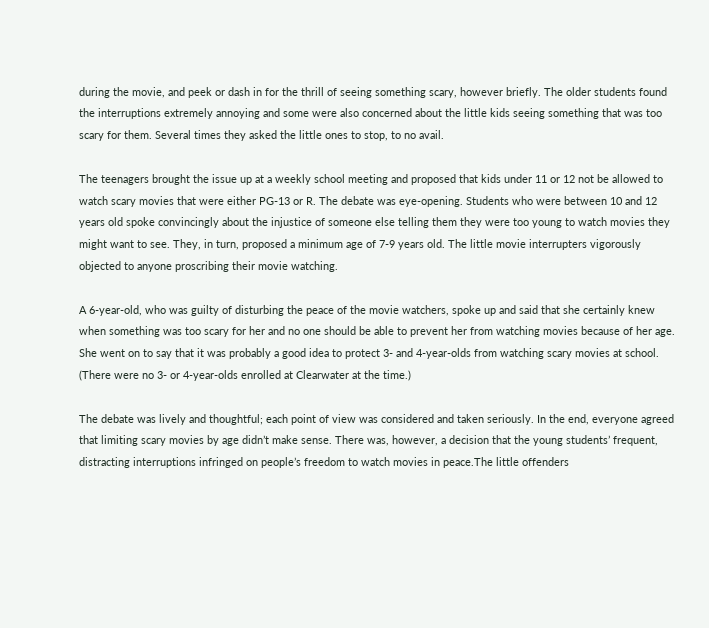during the movie, and peek or dash in for the thrill of seeing something scary, however briefly. The older students found the interruptions extremely annoying and some were also concerned about the little kids seeing something that was too scary for them. Several times they asked the little ones to stop, to no avail.

The teenagers brought the issue up at a weekly school meeting and proposed that kids under 11 or 12 not be allowed to watch scary movies that were either PG-13 or R. The debate was eye-opening. Students who were between 10 and 12 years old spoke convincingly about the injustice of someone else telling them they were too young to watch movies they might want to see. They, in turn, proposed a minimum age of 7-9 years old. The little movie interrupters vigorously objected to anyone proscribing their movie watching.

A 6-year-old, who was guilty of disturbing the peace of the movie watchers, spoke up and said that she certainly knew when something was too scary for her and no one should be able to prevent her from watching movies because of her age. She went on to say that it was probably a good idea to protect 3- and 4-year-olds from watching scary movies at school. (There were no 3- or 4-year-olds enrolled at Clearwater at the time.)

The debate was lively and thoughtful; each point of view was considered and taken seriously. In the end, everyone agreed that limiting scary movies by age didn’t make sense. There was, however, a decision that the young students’ frequent, distracting interruptions infringed on people’s freedom to watch movies in peace.The little offenders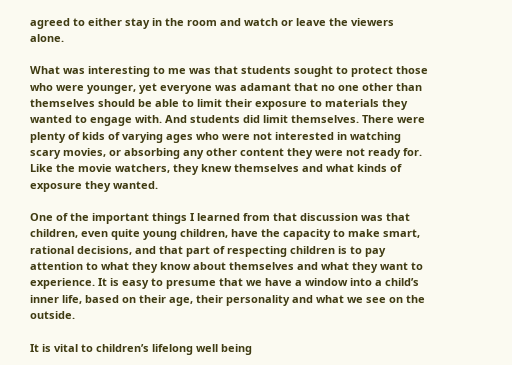agreed to either stay in the room and watch or leave the viewers alone.

What was interesting to me was that students sought to protect those who were younger, yet everyone was adamant that no one other than themselves should be able to limit their exposure to materials they wanted to engage with. And students did limit themselves. There were plenty of kids of varying ages who were not interested in watching scary movies, or absorbing any other content they were not ready for. Like the movie watchers, they knew themselves and what kinds of exposure they wanted.

One of the important things I learned from that discussion was that children, even quite young children, have the capacity to make smart, rational decisions, and that part of respecting children is to pay attention to what they know about themselves and what they want to experience. It is easy to presume that we have a window into a child’s inner life, based on their age, their personality and what we see on the outside.

It is vital to children’s lifelong well being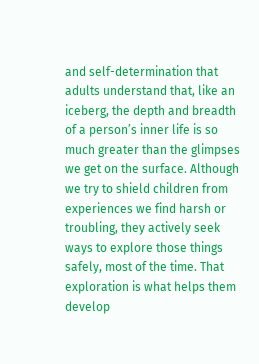and self-determination that adults understand that, like an iceberg, the depth and breadth of a person’s inner life is so much greater than the glimpses we get on the surface. Although we try to shield children from experiences we find harsh or troubling, they actively seek ways to explore those things safely, most of the time. That exploration is what helps them develop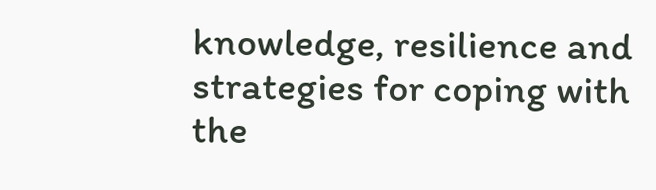knowledge, resilience and strategies for coping with the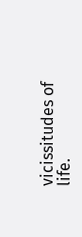vicissitudes of life.